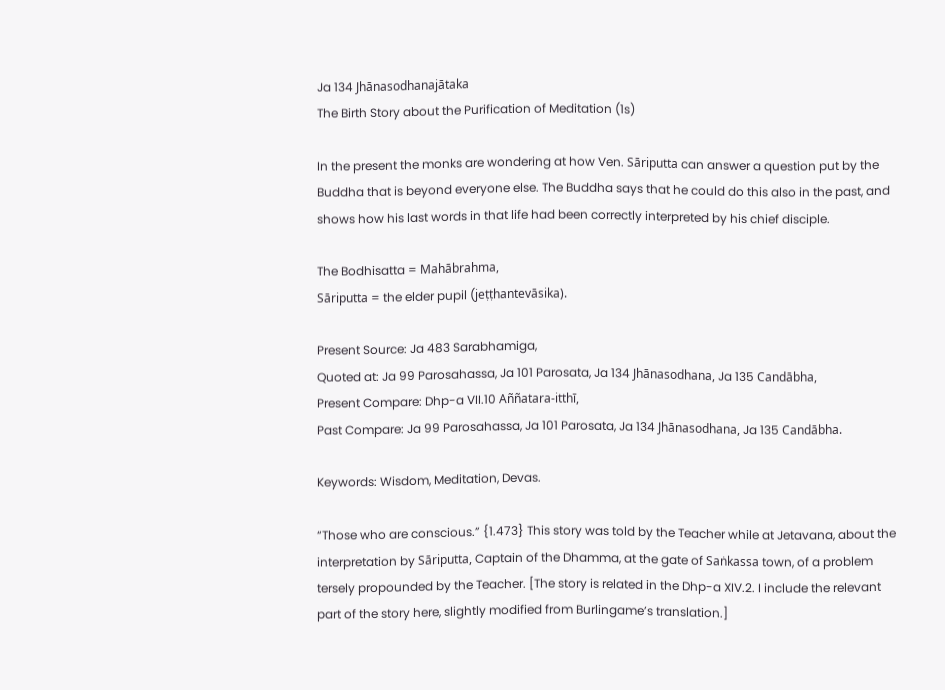Ja 134 Jhānasodhanajātaka
The Birth Story about the Purification of Meditation (1s)

In the present the monks are wondering at how Ven. Sāriputta can answer a question put by the Buddha that is beyond everyone else. The Buddha says that he could do this also in the past, and shows how his last words in that life had been correctly interpreted by his chief disciple.

The Bodhisatta = Mahābrahma,
Sāriputta = the elder pupil (jeṭṭhantevāsika).

Present Source: Ja 483 Sarabhamiga,
Quoted at: Ja 99 Parosahassa, Ja 101 Parosata, Ja 134 Jhānasodhana, Ja 135 Candābha,
Present Compare: Dhp-a VII.10 Aññatara-itthī,
Past Compare: Ja 99 Parosahassa, Ja 101 Parosata, Ja 134 Jhānasodhana, Ja 135 Candābha.

Keywords: Wisdom, Meditation, Devas.

“Those who are conscious.” {1.473} This story was told by the Teacher while at Jetavana, about the interpretation by Sāriputta, Captain of the Dhamma, at the gate of Saṅkassa town, of a problem tersely propounded by the Teacher. [The story is related in the Dhp-a XIV.2. I include the relevant part of the story here, slightly modified from Burlingame’s translation.]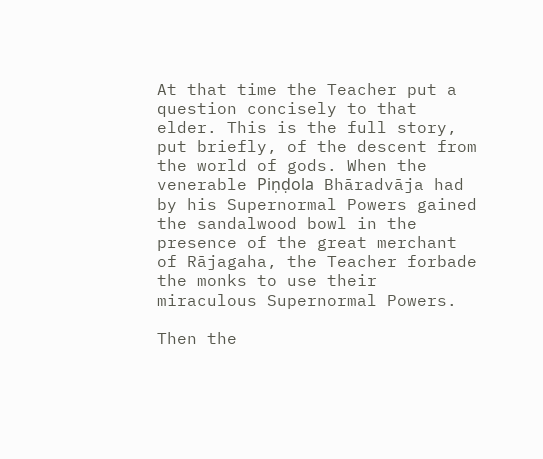At that time the Teacher put a question concisely to that elder. This is the full story, put briefly, of the descent from the world of gods. When the venerable Piṇḍola Bhāradvāja had by his Supernormal Powers gained the sandalwood bowl in the presence of the great merchant of Rājagaha, the Teacher forbade the monks to use their miraculous Supernormal Powers.

Then the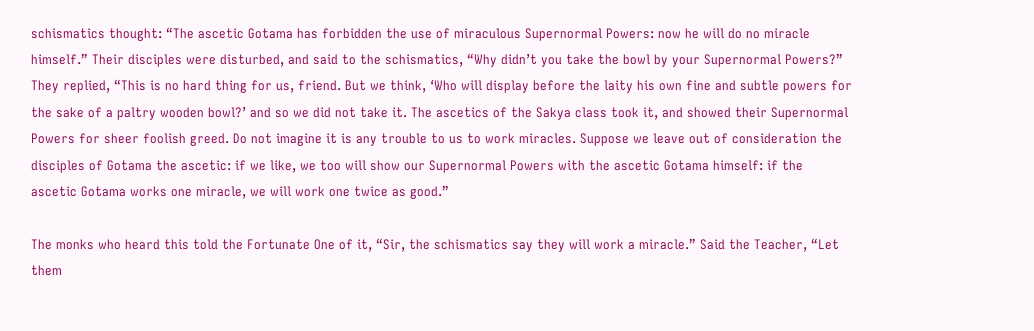schismatics thought: “The ascetic Gotama has forbidden the use of miraculous Supernormal Powers: now he will do no miracle himself.” Their disciples were disturbed, and said to the schismatics, “Why didn’t you take the bowl by your Supernormal Powers?” They replied, “This is no hard thing for us, friend. But we think, ‘Who will display before the laity his own fine and subtle powers for the sake of a paltry wooden bowl?’ and so we did not take it. The ascetics of the Sakya class took it, and showed their Supernormal Powers for sheer foolish greed. Do not imagine it is any trouble to us to work miracles. Suppose we leave out of consideration the disciples of Gotama the ascetic: if we like, we too will show our Supernormal Powers with the ascetic Gotama himself: if the ascetic Gotama works one miracle, we will work one twice as good.”

The monks who heard this told the Fortunate One of it, “Sir, the schismatics say they will work a miracle.” Said the Teacher, “Let them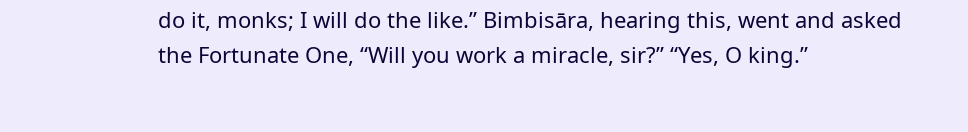do it, monks; I will do the like.” Bimbisāra, hearing this, went and asked the Fortunate One, “Will you work a miracle, sir?” “Yes, O king.”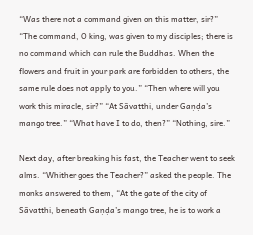“Was there not a command given on this matter, sir?” “The command, O king, was given to my disciples; there is no command which can rule the Buddhas. When the flowers and fruit in your park are forbidden to others, the same rule does not apply to you.” “Then where will you work this miracle, sir?” “At Sāvatthi, under Gaṇḍa’s mango tree.” “What have I to do, then?” “Nothing, sire.”

Next day, after breaking his fast, the Teacher went to seek alms. “Whither goes the Teacher?” asked the people. The monks answered to them, “At the gate of the city of Sāvatthi, beneath Gaṇḍa’s mango tree, he is to work a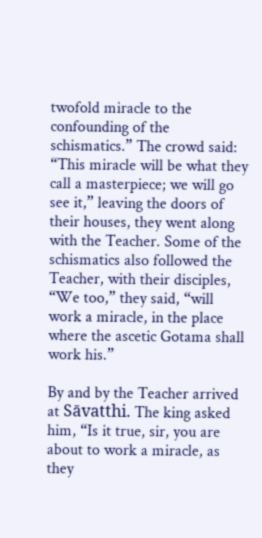twofold miracle to the confounding of the schismatics.” The crowd said: “This miracle will be what they call a masterpiece; we will go see it,” leaving the doors of their houses, they went along with the Teacher. Some of the schismatics also followed the Teacher, with their disciples, “We too,” they said, “will work a miracle, in the place where the ascetic Gotama shall work his.”

By and by the Teacher arrived at Sāvatthi. The king asked him, “Is it true, sir, you are about to work a miracle, as they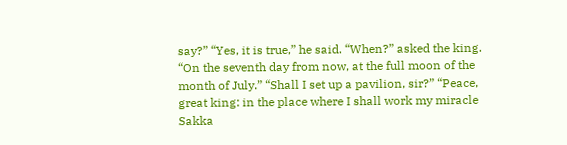say?” “Yes, it is true,” he said. “When?” asked the king. “On the seventh day from now, at the full moon of the month of July.” “Shall I set up a pavilion, sir?” “Peace, great king: in the place where I shall work my miracle Sakka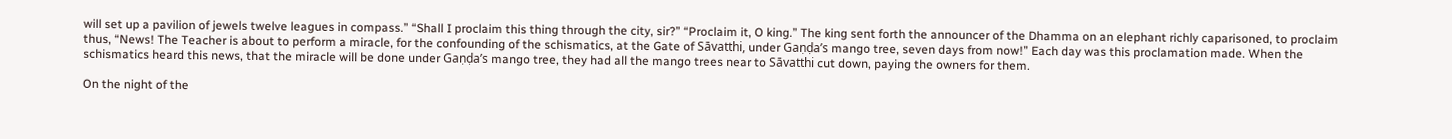will set up a pavilion of jewels twelve leagues in compass.” “Shall I proclaim this thing through the city, sir?” “Proclaim it, O king.” The king sent forth the announcer of the Dhamma on an elephant richly caparisoned, to proclaim thus, “News! The Teacher is about to perform a miracle, for the confounding of the schismatics, at the Gate of Sāvatthi, under Gaṇḍa’s mango tree, seven days from now!” Each day was this proclamation made. When the schismatics heard this news, that the miracle will be done under Gaṇḍa’s mango tree, they had all the mango trees near to Sāvatthi cut down, paying the owners for them.

On the night of the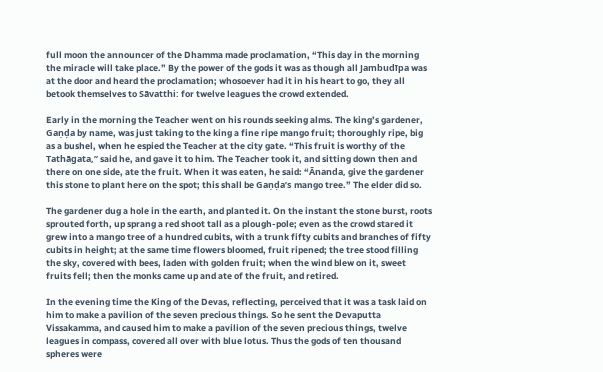full moon the announcer of the Dhamma made proclamation, “This day in the morning the miracle will take place.” By the power of the gods it was as though all Jambudīpa was at the door and heard the proclamation; whosoever had it in his heart to go, they all betook themselves to Sāvatthi: for twelve leagues the crowd extended.

Early in the morning the Teacher went on his rounds seeking alms. The king’s gardener, Gaṇḍa by name, was just taking to the king a fine ripe mango fruit; thoroughly ripe, big as a bushel, when he espied the Teacher at the city gate. “This fruit is worthy of the Tathāgata,” said he, and gave it to him. The Teacher took it, and sitting down then and there on one side, ate the fruit. When it was eaten, he said: “Ānanda, give the gardener this stone to plant here on the spot; this shall be Gaṇḍa’s mango tree.” The elder did so.

The gardener dug a hole in the earth, and planted it. On the instant the stone burst, roots sprouted forth, up sprang a red shoot tall as a plough-pole; even as the crowd stared it grew into a mango tree of a hundred cubits, with a trunk fifty cubits and branches of fifty cubits in height; at the same time flowers bloomed, fruit ripened; the tree stood filling the sky, covered with bees, laden with golden fruit; when the wind blew on it, sweet fruits fell; then the monks came up and ate of the fruit, and retired.

In the evening time the King of the Devas, reflecting, perceived that it was a task laid on him to make a pavilion of the seven precious things. So he sent the Devaputta Vissakamma, and caused him to make a pavilion of the seven precious things, twelve leagues in compass, covered all over with blue lotus. Thus the gods of ten thousand spheres were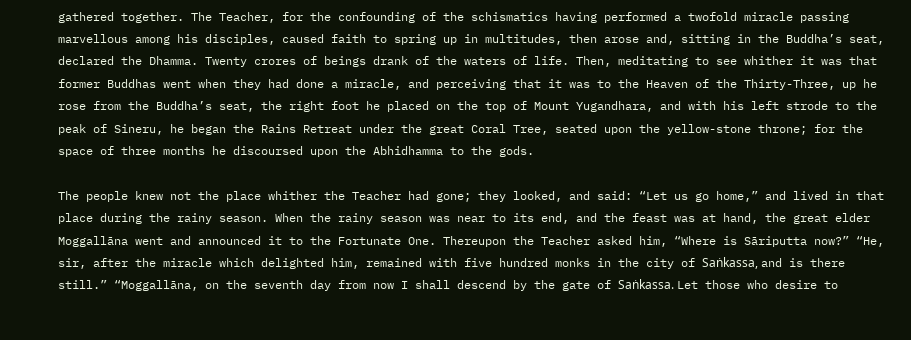gathered together. The Teacher, for the confounding of the schismatics having performed a twofold miracle passing marvellous among his disciples, caused faith to spring up in multitudes, then arose and, sitting in the Buddha’s seat, declared the Dhamma. Twenty crores of beings drank of the waters of life. Then, meditating to see whither it was that former Buddhas went when they had done a miracle, and perceiving that it was to the Heaven of the Thirty-Three, up he rose from the Buddha’s seat, the right foot he placed on the top of Mount Yugandhara, and with his left strode to the peak of Sineru, he began the Rains Retreat under the great Coral Tree, seated upon the yellow-stone throne; for the space of three months he discoursed upon the Abhidhamma to the gods.

The people knew not the place whither the Teacher had gone; they looked, and said: “Let us go home,” and lived in that place during the rainy season. When the rainy season was near to its end, and the feast was at hand, the great elder Moggallāna went and announced it to the Fortunate One. Thereupon the Teacher asked him, “Where is Sāriputta now?” “He, sir, after the miracle which delighted him, remained with five hundred monks in the city of Saṅkassa, and is there still.” “Moggallāna, on the seventh day from now I shall descend by the gate of Saṅkassa. Let those who desire to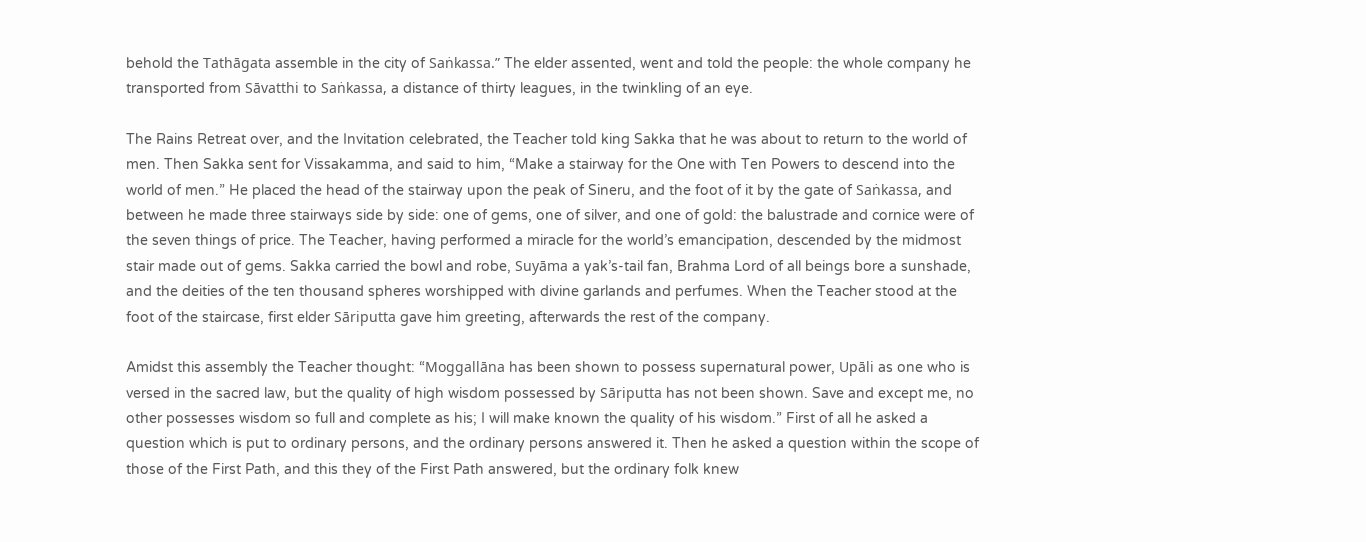behold the Tathāgata assemble in the city of Saṅkassa.” The elder assented, went and told the people: the whole company he transported from Sāvatthi to Saṅkassa, a distance of thirty leagues, in the twinkling of an eye.

The Rains Retreat over, and the Invitation celebrated, the Teacher told king Sakka that he was about to return to the world of men. Then Sakka sent for Vissakamma, and said to him, “Make a stairway for the One with Ten Powers to descend into the world of men.” He placed the head of the stairway upon the peak of Sineru, and the foot of it by the gate of Saṅkassa, and between he made three stairways side by side: one of gems, one of silver, and one of gold: the balustrade and cornice were of the seven things of price. The Teacher, having performed a miracle for the world’s emancipation, descended by the midmost stair made out of gems. Sakka carried the bowl and robe, Suyāma a yak’s-tail fan, Brahma Lord of all beings bore a sunshade, and the deities of the ten thousand spheres worshipped with divine garlands and perfumes. When the Teacher stood at the foot of the staircase, first elder Sāriputta gave him greeting, afterwards the rest of the company.

Amidst this assembly the Teacher thought: “Moggallāna has been shown to possess supernatural power, Upāli as one who is versed in the sacred law, but the quality of high wisdom possessed by Sāriputta has not been shown. Save and except me, no other possesses wisdom so full and complete as his; I will make known the quality of his wisdom.” First of all he asked a question which is put to ordinary persons, and the ordinary persons answered it. Then he asked a question within the scope of those of the First Path, and this they of the First Path answered, but the ordinary folk knew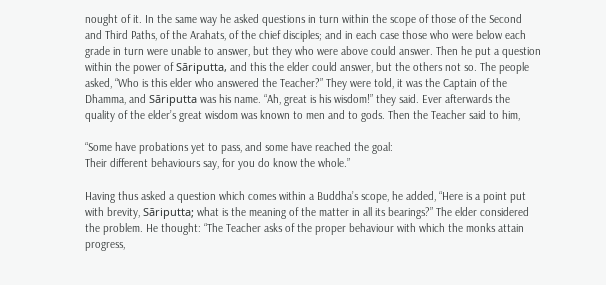nought of it. In the same way he asked questions in turn within the scope of those of the Second and Third Paths, of the Arahats, of the chief disciples; and in each case those who were below each grade in turn were unable to answer, but they who were above could answer. Then he put a question within the power of Sāriputta, and this the elder could answer, but the others not so. The people asked, “Who is this elder who answered the Teacher?” They were told, it was the Captain of the Dhamma, and Sāriputta was his name. “Ah, great is his wisdom!” they said. Ever afterwards the quality of the elder’s great wisdom was known to men and to gods. Then the Teacher said to him,

“Some have probations yet to pass, and some have reached the goal:
Their different behaviours say, for you do know the whole.”

Having thus asked a question which comes within a Buddha’s scope, he added, “Here is a point put with brevity, Sāriputta; what is the meaning of the matter in all its bearings?” The elder considered the problem. He thought: “The Teacher asks of the proper behaviour with which the monks attain progress,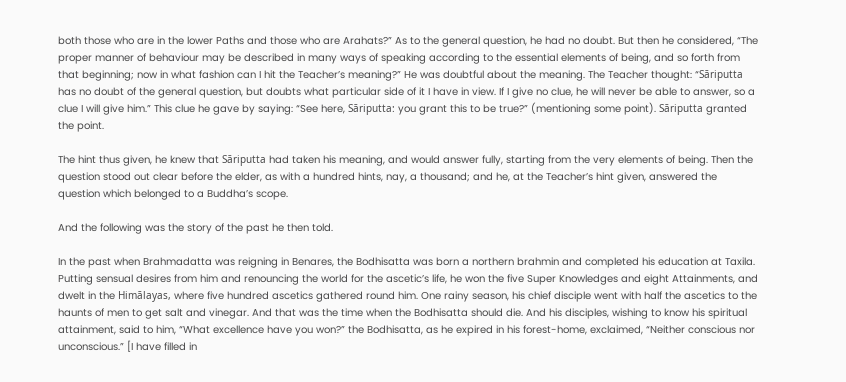both those who are in the lower Paths and those who are Arahats?” As to the general question, he had no doubt. But then he considered, “The proper manner of behaviour may be described in many ways of speaking according to the essential elements of being, and so forth from that beginning; now in what fashion can I hit the Teacher’s meaning?” He was doubtful about the meaning. The Teacher thought: “Sāriputta has no doubt of the general question, but doubts what particular side of it I have in view. If I give no clue, he will never be able to answer, so a clue I will give him.” This clue he gave by saying: “See here, Sāriputta: you grant this to be true?” (mentioning some point). Sāriputta granted the point.

The hint thus given, he knew that Sāriputta had taken his meaning, and would answer fully, starting from the very elements of being. Then the question stood out clear before the elder, as with a hundred hints, nay, a thousand; and he, at the Teacher’s hint given, answered the question which belonged to a Buddha’s scope.

And the following was the story of the past he then told.

In the past when Brahmadatta was reigning in Benares, the Bodhisatta was born a northern brahmin and completed his education at Taxila. Putting sensual desires from him and renouncing the world for the ascetic’s life, he won the five Super Knowledges and eight Attainments, and dwelt in the Himālayas, where five hundred ascetics gathered round him. One rainy season, his chief disciple went with half the ascetics to the haunts of men to get salt and vinegar. And that was the time when the Bodhisatta should die. And his disciples, wishing to know his spiritual attainment, said to him, “What excellence have you won?” the Bodhisatta, as he expired in his forest-home, exclaimed, “Neither conscious nor unconscious.” [I have filled in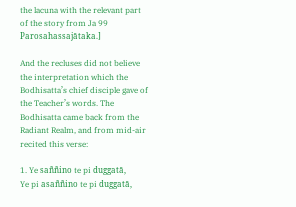the lacuna with the relevant part of the story from Ja 99 Parosahassajātaka.]

And the recluses did not believe the interpretation which the Bodhisatta’s chief disciple gave of the Teacher’s words. The Bodhisatta came back from the Radiant Realm, and from mid-air recited this verse:

1. Ye saññino te pi duggatā,
Ye pi asaññino te pi duggatā,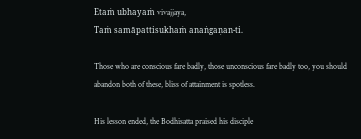Etaṁ ubhayaṁ vivajjaya,
Taṁ samāpattisukhaṁ anaṅgaṇan-ti.

Those who are conscious fare badly, those unconscious fare badly too, you should abandon both of these, bliss of attainment is spotless.

His lesson ended, the Bodhisatta praised his disciple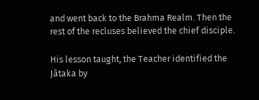and went back to the Brahma Realm. Then the rest of the recluses believed the chief disciple.

His lesson taught, the Teacher identified the Jātaka by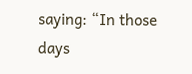saying: “In those days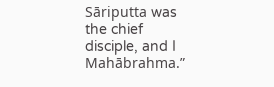Sāriputta was the chief disciple, and I Mahābrahma.”